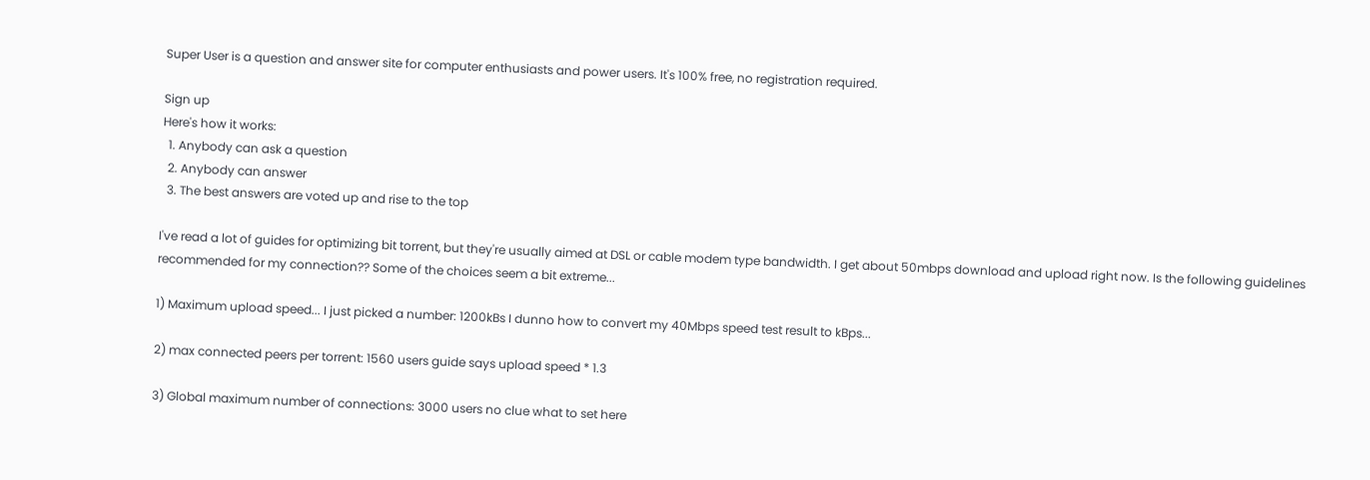Super User is a question and answer site for computer enthusiasts and power users. It's 100% free, no registration required.

Sign up
Here's how it works:
  1. Anybody can ask a question
  2. Anybody can answer
  3. The best answers are voted up and rise to the top

I've read a lot of guides for optimizing bit torrent, but they're usually aimed at DSL or cable modem type bandwidth. I get about 50mbps download and upload right now. Is the following guidelines recommended for my connection?? Some of the choices seem a bit extreme...

1) Maximum upload speed... I just picked a number: 1200kBs I dunno how to convert my 40Mbps speed test result to kBps...

2) max connected peers per torrent: 1560 users guide says upload speed * 1.3

3) Global maximum number of connections: 3000 users no clue what to set here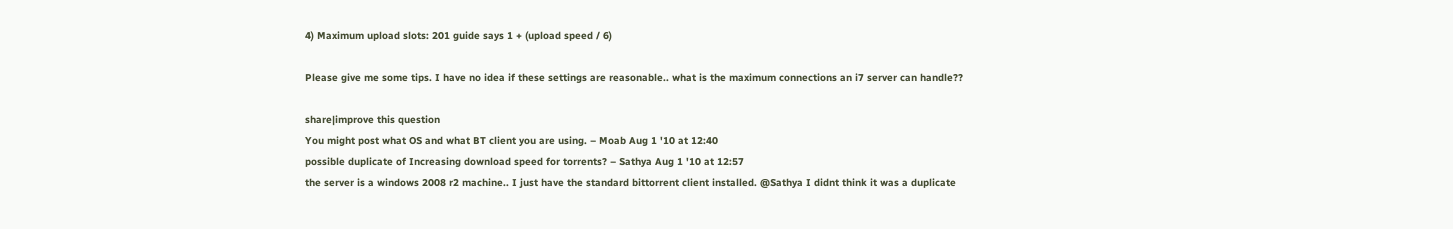4) Maximum upload slots: 201 guide says 1 + (upload speed / 6)

Please give me some tips. I have no idea if these settings are reasonable.. what is the maximum connections an i7 server can handle??

share|improve this question
You might post what OS and what BT client you are using. – Moab Aug 1 '10 at 12:40
possible duplicate of Increasing download speed for torrents? – Sathya Aug 1 '10 at 12:57
the server is a windows 2008 r2 machine.. I just have the standard bittorrent client installed. @Sathya I didnt think it was a duplicate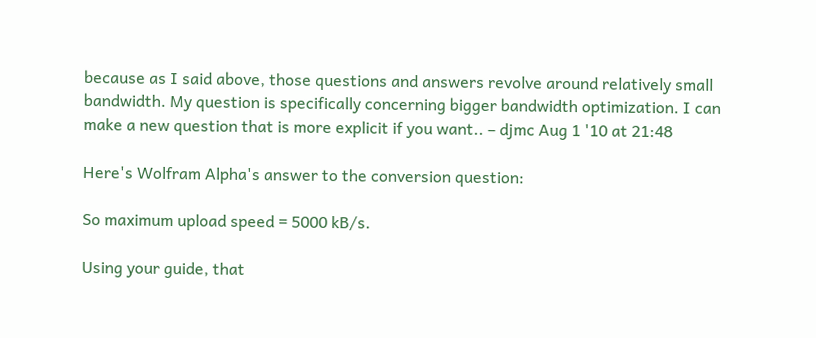because as I said above, those questions and answers revolve around relatively small bandwidth. My question is specifically concerning bigger bandwidth optimization. I can make a new question that is more explicit if you want.. – djmc Aug 1 '10 at 21:48

Here's Wolfram Alpha's answer to the conversion question:

So maximum upload speed = 5000 kB/s.

Using your guide, that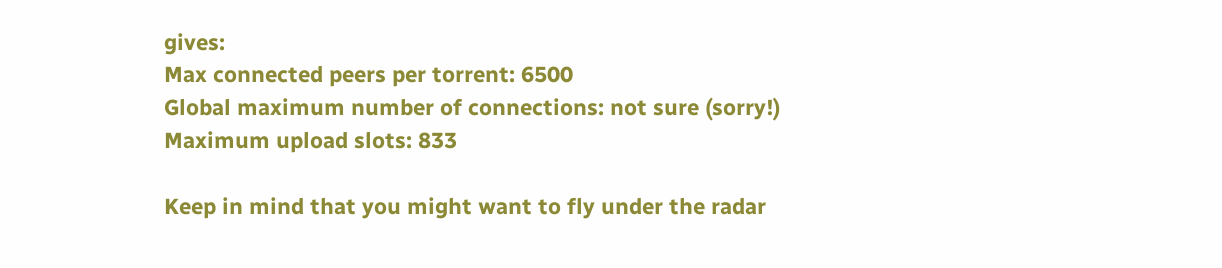gives:
Max connected peers per torrent: 6500
Global maximum number of connections: not sure (sorry!)
Maximum upload slots: 833

Keep in mind that you might want to fly under the radar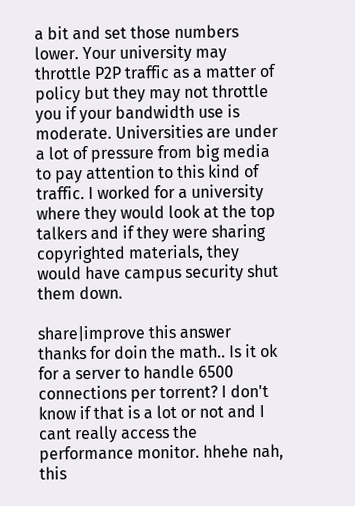a bit and set those numbers lower. Your university may throttle P2P traffic as a matter of policy but they may not throttle you if your bandwidth use is moderate. Universities are under a lot of pressure from big media to pay attention to this kind of traffic. I worked for a university where they would look at the top talkers and if they were sharing copyrighted materials, they would have campus security shut them down.

share|improve this answer
thanks for doin the math.. Is it ok for a server to handle 6500 connections per torrent? I don't know if that is a lot or not and I cant really access the performance monitor. hhehe nah, this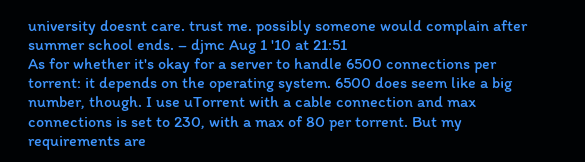university doesnt care. trust me. possibly someone would complain after summer school ends. – djmc Aug 1 '10 at 21:51
As for whether it's okay for a server to handle 6500 connections per torrent: it depends on the operating system. 6500 does seem like a big number, though. I use uTorrent with a cable connection and max connections is set to 230, with a max of 80 per torrent. But my requirements are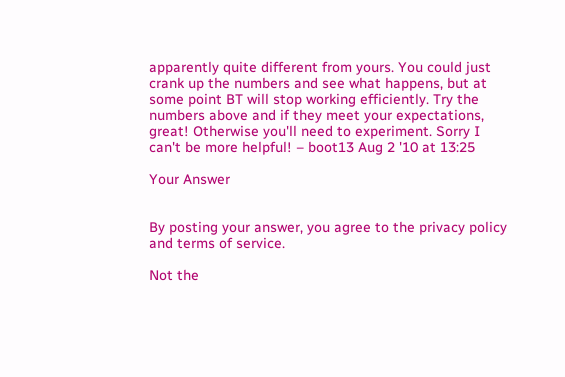apparently quite different from yours. You could just crank up the numbers and see what happens, but at some point BT will stop working efficiently. Try the numbers above and if they meet your expectations, great! Otherwise you'll need to experiment. Sorry I can't be more helpful! – boot13 Aug 2 '10 at 13:25

Your Answer


By posting your answer, you agree to the privacy policy and terms of service.

Not the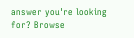answer you're looking for? Browse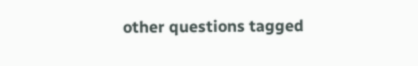other questions tagged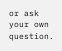or ask your own question.